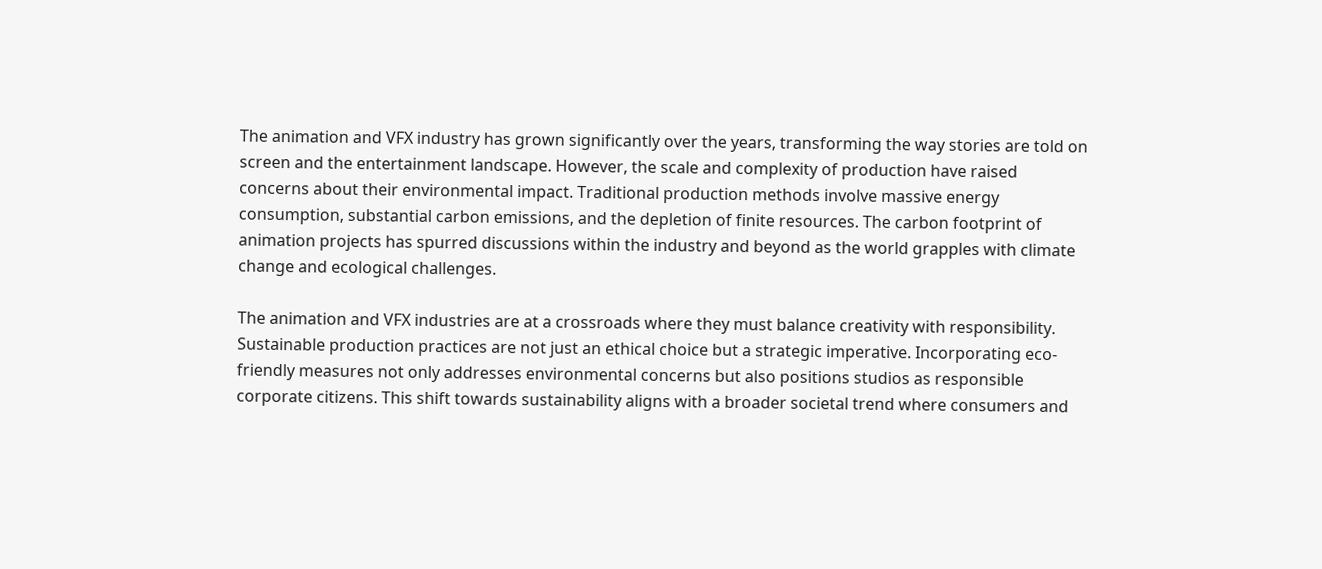The animation and VFX industry has grown significantly over the years, transforming the way stories are told on screen and the entertainment landscape. However, the scale and complexity of production have raised concerns about their environmental impact. Traditional production methods involve massive energy consumption, substantial carbon emissions, and the depletion of finite resources. The carbon footprint of animation projects has spurred discussions within the industry and beyond as the world grapples with climate change and ecological challenges.

The animation and VFX industries are at a crossroads where they must balance creativity with responsibility. Sustainable production practices are not just an ethical choice but a strategic imperative. Incorporating eco-friendly measures not only addresses environmental concerns but also positions studios as responsible corporate citizens. This shift towards sustainability aligns with a broader societal trend where consumers and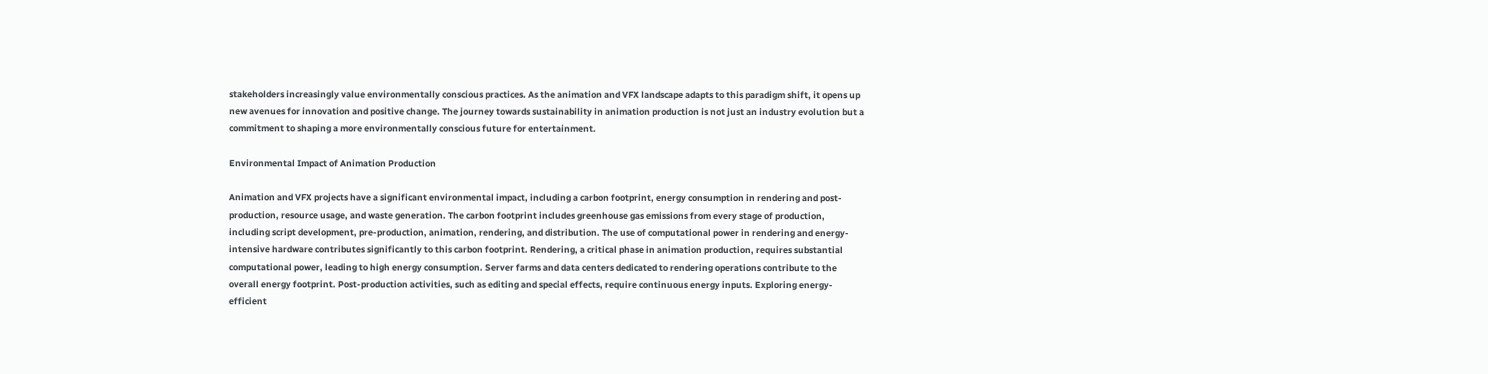stakeholders increasingly value environmentally conscious practices. As the animation and VFX landscape adapts to this paradigm shift, it opens up new avenues for innovation and positive change. The journey towards sustainability in animation production is not just an industry evolution but a commitment to shaping a more environmentally conscious future for entertainment.

Environmental Impact of Animation Production

Animation and VFX projects have a significant environmental impact, including a carbon footprint, energy consumption in rendering and post-production, resource usage, and waste generation. The carbon footprint includes greenhouse gas emissions from every stage of production, including script development, pre-production, animation, rendering, and distribution. The use of computational power in rendering and energy-intensive hardware contributes significantly to this carbon footprint. Rendering, a critical phase in animation production, requires substantial computational power, leading to high energy consumption. Server farms and data centers dedicated to rendering operations contribute to the overall energy footprint. Post-production activities, such as editing and special effects, require continuous energy inputs. Exploring energy-efficient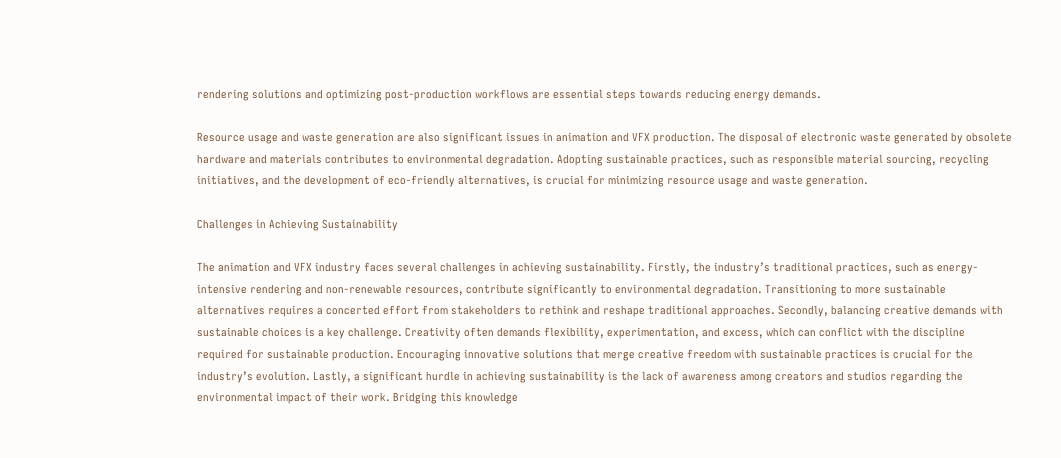rendering solutions and optimizing post-production workflows are essential steps towards reducing energy demands.

Resource usage and waste generation are also significant issues in animation and VFX production. The disposal of electronic waste generated by obsolete hardware and materials contributes to environmental degradation. Adopting sustainable practices, such as responsible material sourcing, recycling initiatives, and the development of eco-friendly alternatives, is crucial for minimizing resource usage and waste generation.

Challenges in Achieving Sustainability

The animation and VFX industry faces several challenges in achieving sustainability. Firstly, the industry’s traditional practices, such as energy-intensive rendering and non-renewable resources, contribute significantly to environmental degradation. Transitioning to more sustainable alternatives requires a concerted effort from stakeholders to rethink and reshape traditional approaches. Secondly, balancing creative demands with sustainable choices is a key challenge. Creativity often demands flexibility, experimentation, and excess, which can conflict with the discipline required for sustainable production. Encouraging innovative solutions that merge creative freedom with sustainable practices is crucial for the industry’s evolution. Lastly, a significant hurdle in achieving sustainability is the lack of awareness among creators and studios regarding the environmental impact of their work. Bridging this knowledge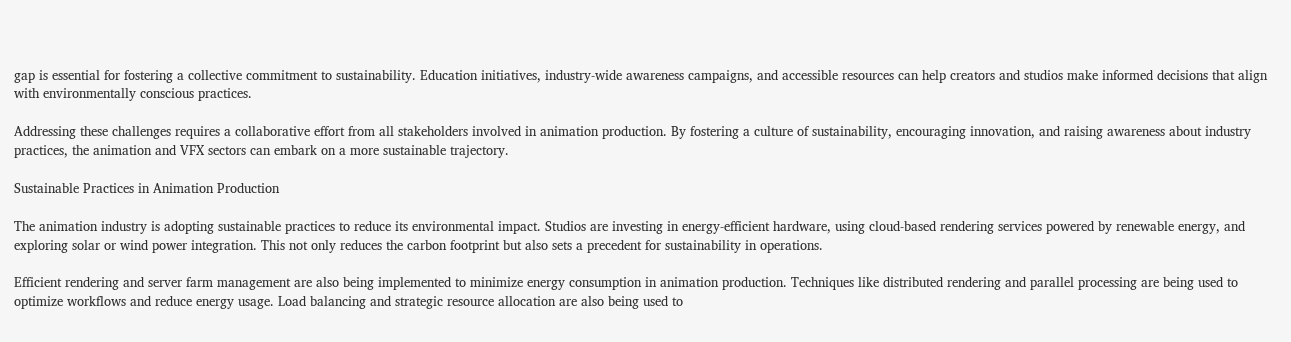gap is essential for fostering a collective commitment to sustainability. Education initiatives, industry-wide awareness campaigns, and accessible resources can help creators and studios make informed decisions that align with environmentally conscious practices.

Addressing these challenges requires a collaborative effort from all stakeholders involved in animation production. By fostering a culture of sustainability, encouraging innovation, and raising awareness about industry practices, the animation and VFX sectors can embark on a more sustainable trajectory.

Sustainable Practices in Animation Production

The animation industry is adopting sustainable practices to reduce its environmental impact. Studios are investing in energy-efficient hardware, using cloud-based rendering services powered by renewable energy, and exploring solar or wind power integration. This not only reduces the carbon footprint but also sets a precedent for sustainability in operations.

Efficient rendering and server farm management are also being implemented to minimize energy consumption in animation production. Techniques like distributed rendering and parallel processing are being used to optimize workflows and reduce energy usage. Load balancing and strategic resource allocation are also being used to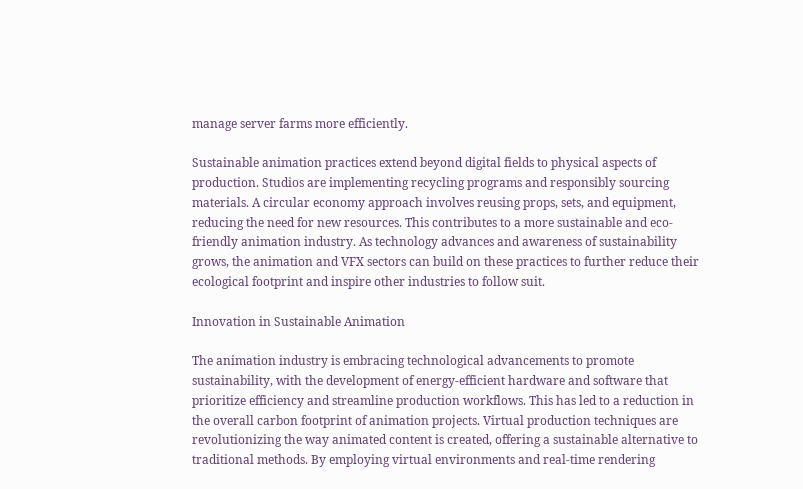manage server farms more efficiently.

Sustainable animation practices extend beyond digital fields to physical aspects of production. Studios are implementing recycling programs and responsibly sourcing materials. A circular economy approach involves reusing props, sets, and equipment, reducing the need for new resources. This contributes to a more sustainable and eco-friendly animation industry. As technology advances and awareness of sustainability grows, the animation and VFX sectors can build on these practices to further reduce their ecological footprint and inspire other industries to follow suit.

Innovation in Sustainable Animation

The animation industry is embracing technological advancements to promote sustainability, with the development of energy-efficient hardware and software that prioritize efficiency and streamline production workflows. This has led to a reduction in the overall carbon footprint of animation projects. Virtual production techniques are revolutionizing the way animated content is created, offering a sustainable alternative to traditional methods. By employing virtual environments and real-time rendering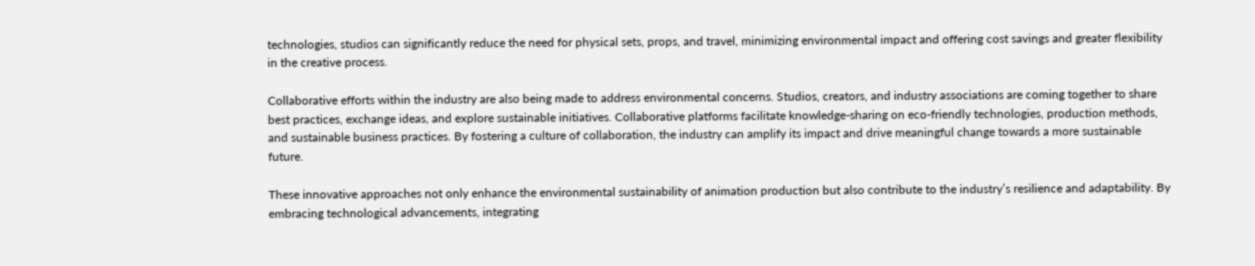technologies, studios can significantly reduce the need for physical sets, props, and travel, minimizing environmental impact and offering cost savings and greater flexibility in the creative process.

Collaborative efforts within the industry are also being made to address environmental concerns. Studios, creators, and industry associations are coming together to share best practices, exchange ideas, and explore sustainable initiatives. Collaborative platforms facilitate knowledge-sharing on eco-friendly technologies, production methods, and sustainable business practices. By fostering a culture of collaboration, the industry can amplify its impact and drive meaningful change towards a more sustainable future.

These innovative approaches not only enhance the environmental sustainability of animation production but also contribute to the industry’s resilience and adaptability. By embracing technological advancements, integrating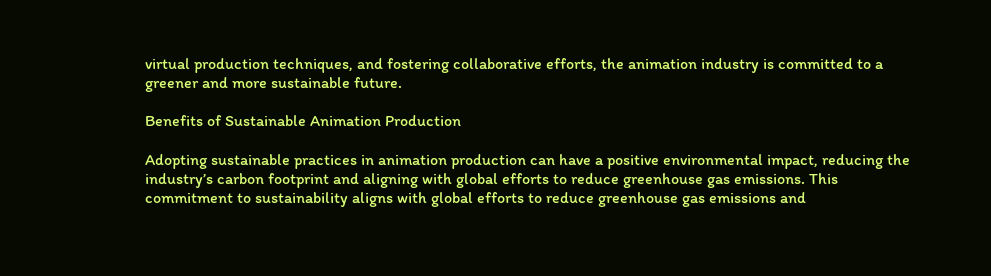virtual production techniques, and fostering collaborative efforts, the animation industry is committed to a greener and more sustainable future.

Benefits of Sustainable Animation Production

Adopting sustainable practices in animation production can have a positive environmental impact, reducing the industry’s carbon footprint and aligning with global efforts to reduce greenhouse gas emissions. This commitment to sustainability aligns with global efforts to reduce greenhouse gas emissions and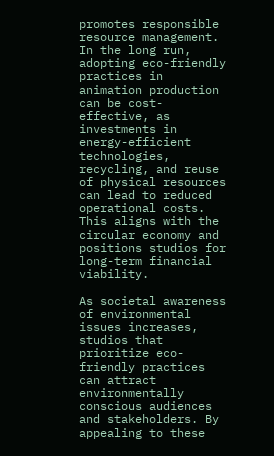promotes responsible resource management. In the long run, adopting eco-friendly practices in animation production can be cost-effective, as investments in energy-efficient technologies, recycling, and reuse of physical resources can lead to reduced operational costs. This aligns with the circular economy and positions studios for long-term financial viability.

As societal awareness of environmental issues increases, studios that prioritize eco-friendly practices can attract environmentally conscious audiences and stakeholders. By appealing to these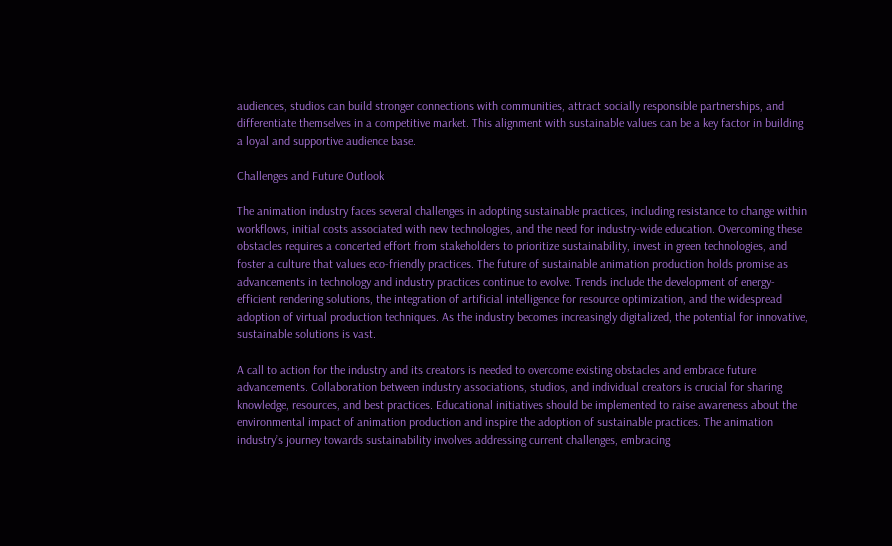audiences, studios can build stronger connections with communities, attract socially responsible partnerships, and differentiate themselves in a competitive market. This alignment with sustainable values can be a key factor in building a loyal and supportive audience base.

Challenges and Future Outlook

The animation industry faces several challenges in adopting sustainable practices, including resistance to change within workflows, initial costs associated with new technologies, and the need for industry-wide education. Overcoming these obstacles requires a concerted effort from stakeholders to prioritize sustainability, invest in green technologies, and foster a culture that values eco-friendly practices. The future of sustainable animation production holds promise as advancements in technology and industry practices continue to evolve. Trends include the development of energy-efficient rendering solutions, the integration of artificial intelligence for resource optimization, and the widespread adoption of virtual production techniques. As the industry becomes increasingly digitalized, the potential for innovative, sustainable solutions is vast.

A call to action for the industry and its creators is needed to overcome existing obstacles and embrace future advancements. Collaboration between industry associations, studios, and individual creators is crucial for sharing knowledge, resources, and best practices. Educational initiatives should be implemented to raise awareness about the environmental impact of animation production and inspire the adoption of sustainable practices. The animation industry’s journey towards sustainability involves addressing current challenges, embracing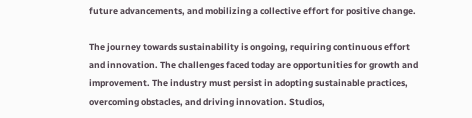future advancements, and mobilizing a collective effort for positive change.

The journey towards sustainability is ongoing, requiring continuous effort and innovation. The challenges faced today are opportunities for growth and improvement. The industry must persist in adopting sustainable practices, overcoming obstacles, and driving innovation. Studios,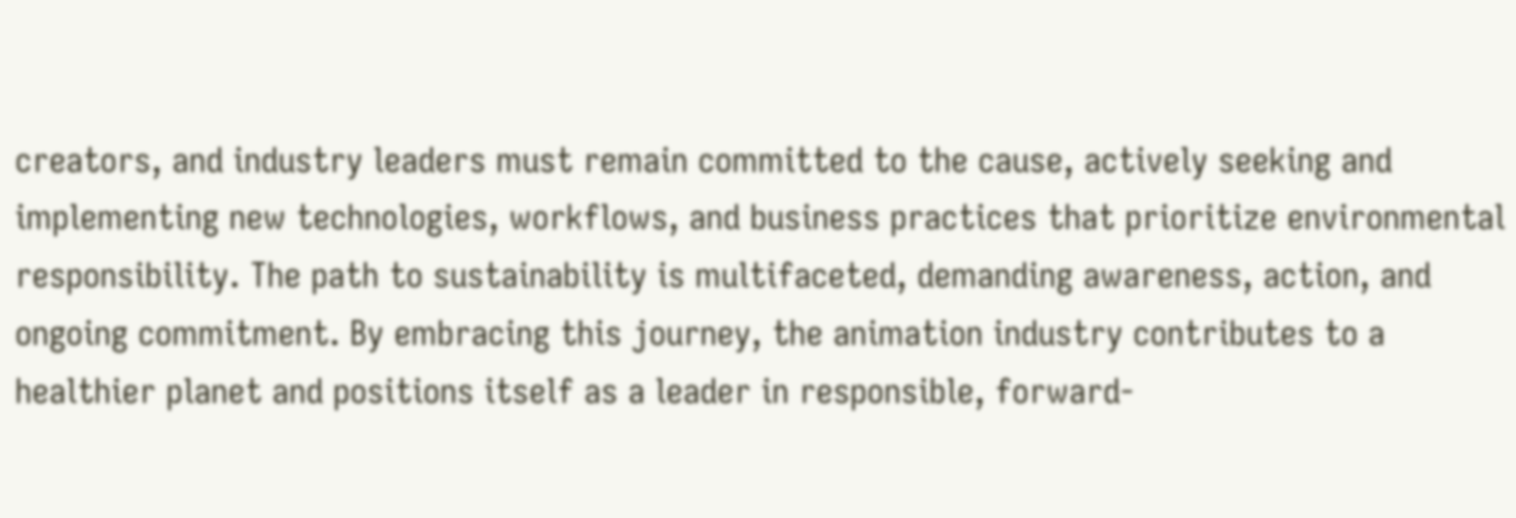creators, and industry leaders must remain committed to the cause, actively seeking and implementing new technologies, workflows, and business practices that prioritize environmental responsibility. The path to sustainability is multifaceted, demanding awareness, action, and ongoing commitment. By embracing this journey, the animation industry contributes to a healthier planet and positions itself as a leader in responsible, forward-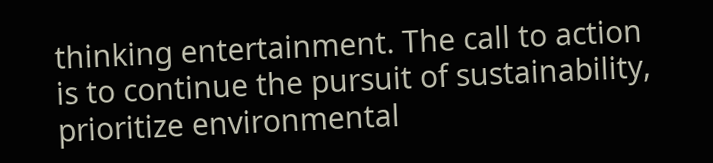thinking entertainment. The call to action is to continue the pursuit of sustainability, prioritize environmental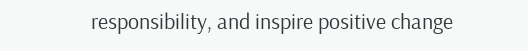responsibility, and inspire positive change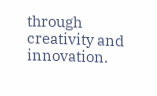through creativity and innovation.